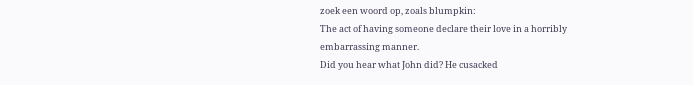zoek een woord op, zoals blumpkin:
The act of having someone declare their love in a horribly embarrassing manner.
Did you hear what John did? He cusacked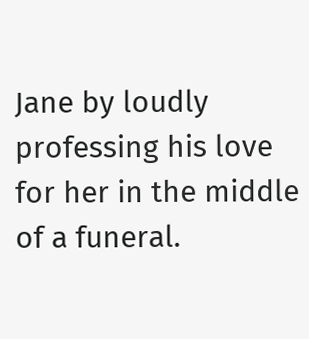Jane by loudly professing his love for her in the middle of a funeral.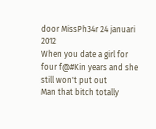door MissPh34r 24 januari 2012
When you date a girl for four f@#Kin years and she still won't put out
Man that bitch totally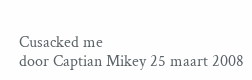Cusacked me
door Captian Mikey 25 maart 2008